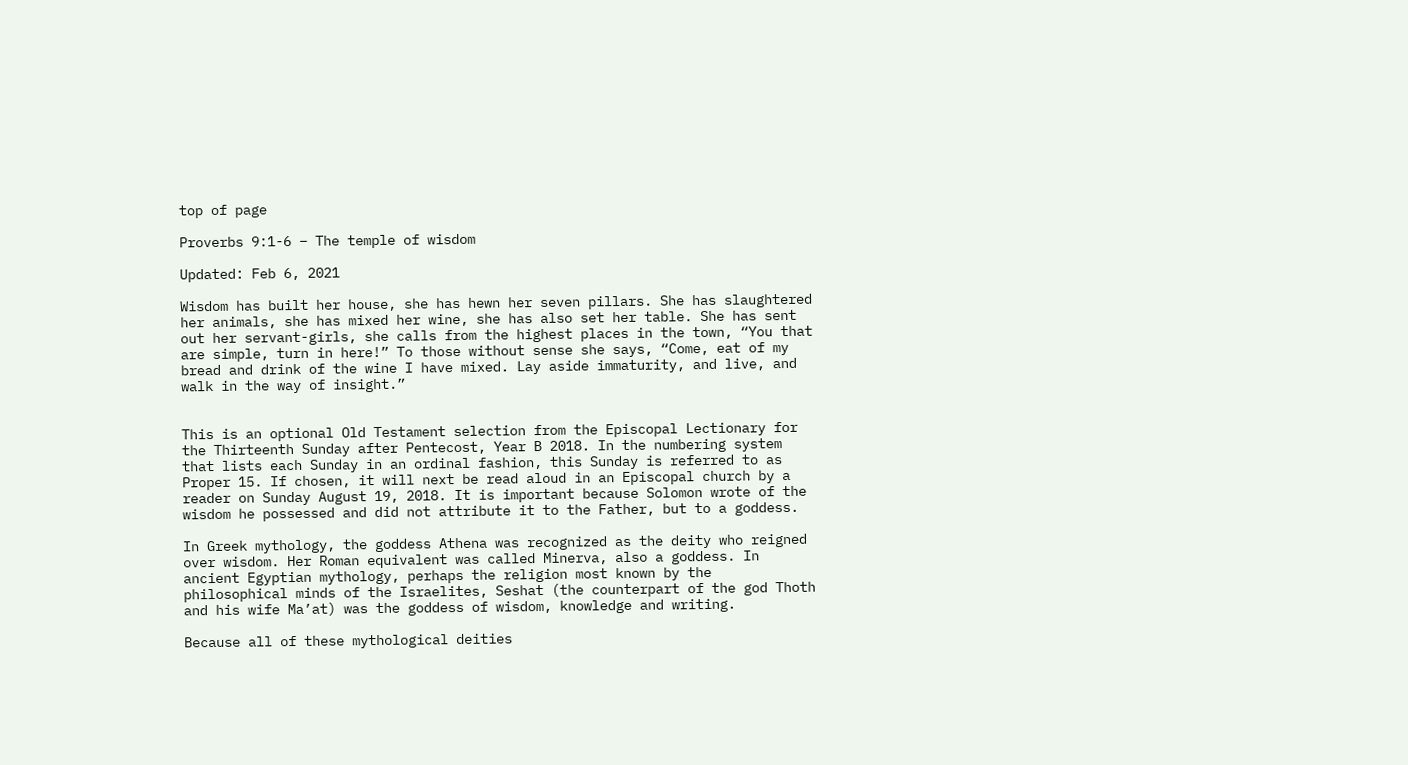top of page

Proverbs 9:1-6 – The temple of wisdom

Updated: Feb 6, 2021

Wisdom has built her house, she has hewn her seven pillars. She has slaughtered her animals, she has mixed her wine, she has also set her table. She has sent out her servant-girls, she calls from the highest places in the town, “You that are simple, turn in here!” To those without sense she says, “Come, eat of my bread and drink of the wine I have mixed. Lay aside immaturity, and live, and walk in the way of insight.”


This is an optional Old Testament selection from the Episcopal Lectionary for the Thirteenth Sunday after Pentecost, Year B 2018. In the numbering system that lists each Sunday in an ordinal fashion, this Sunday is referred to as Proper 15. If chosen, it will next be read aloud in an Episcopal church by a reader on Sunday August 19, 2018. It is important because Solomon wrote of the wisdom he possessed and did not attribute it to the Father, but to a goddess.

In Greek mythology, the goddess Athena was recognized as the deity who reigned over wisdom. Her Roman equivalent was called Minerva, also a goddess. In ancient Egyptian mythology, perhaps the religion most known by the philosophical minds of the Israelites, Seshat (the counterpart of the god Thoth and his wife Ma’at) was the goddess of wisdom, knowledge and writing.

Because all of these mythological deities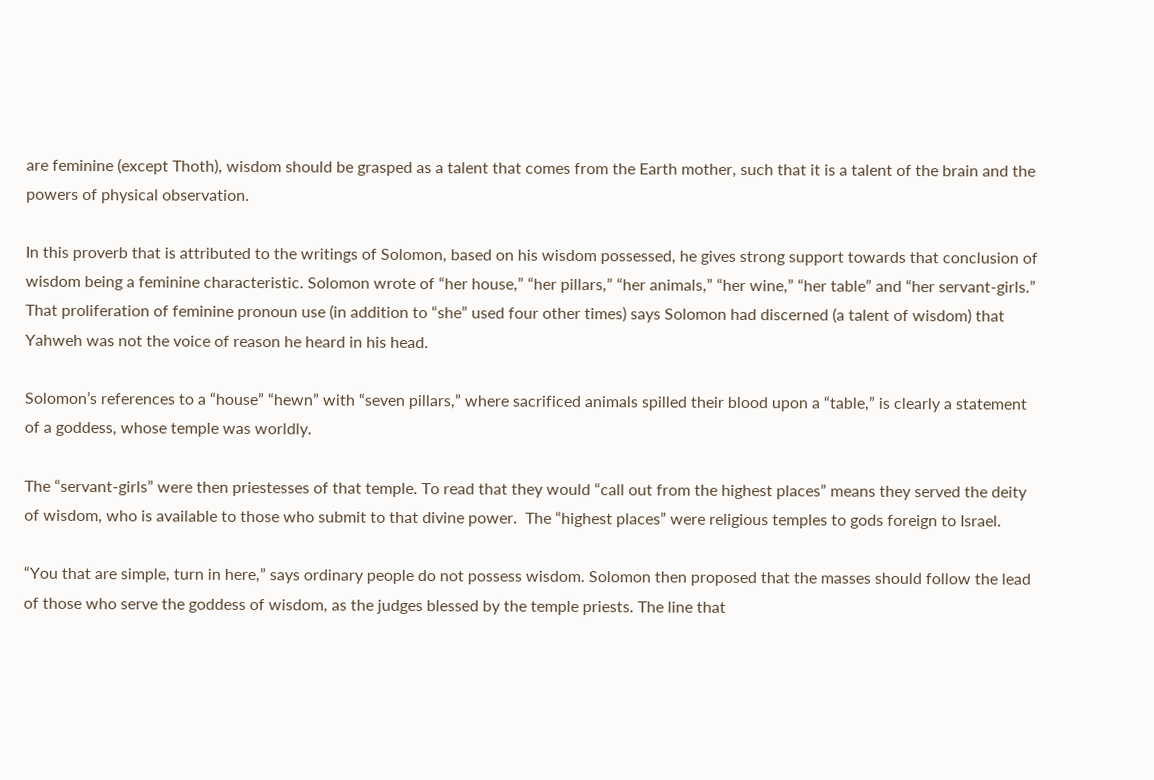are feminine (except Thoth), wisdom should be grasped as a talent that comes from the Earth mother, such that it is a talent of the brain and the powers of physical observation.

In this proverb that is attributed to the writings of Solomon, based on his wisdom possessed, he gives strong support towards that conclusion of wisdom being a feminine characteristic. Solomon wrote of “her house,” “her pillars,” “her animals,” “her wine,” “her table” and “her servant-girls.” That proliferation of feminine pronoun use (in addition to “she” used four other times) says Solomon had discerned (a talent of wisdom) that Yahweh was not the voice of reason he heard in his head.

Solomon’s references to a “house” “hewn” with “seven pillars,” where sacrificed animals spilled their blood upon a “table,” is clearly a statement of a goddess, whose temple was worldly.

The “servant-girls” were then priestesses of that temple. To read that they would “call out from the highest places” means they served the deity of wisdom, who is available to those who submit to that divine power.  The “highest places” were religious temples to gods foreign to Israel.

“You that are simple, turn in here,” says ordinary people do not possess wisdom. Solomon then proposed that the masses should follow the lead of those who serve the goddess of wisdom, as the judges blessed by the temple priests. The line that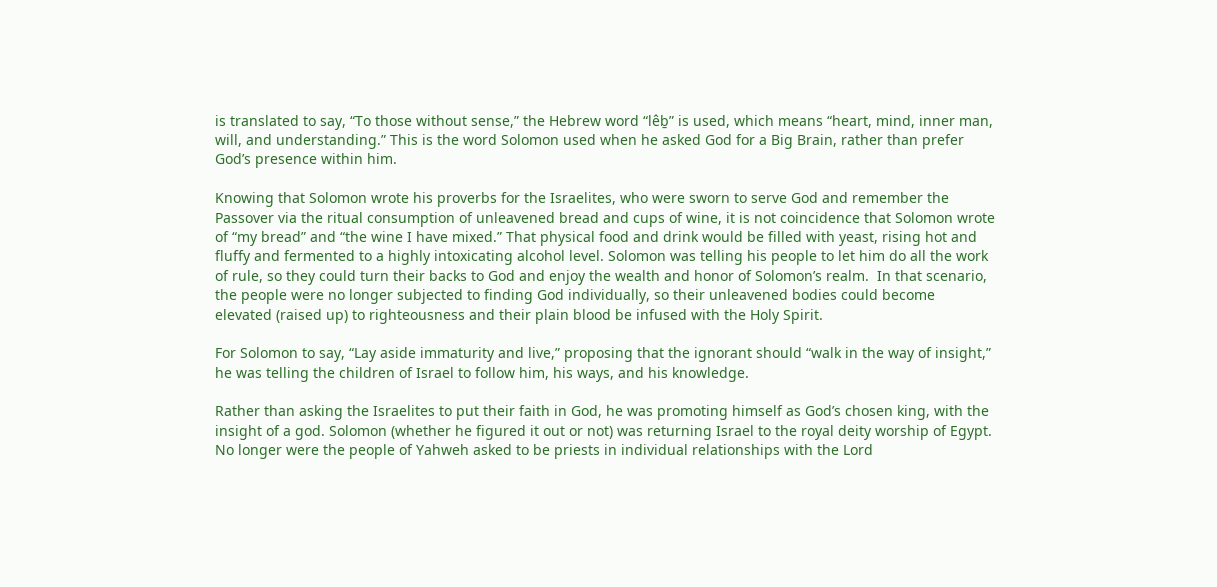is translated to say, “To those without sense,” the Hebrew word “lêḇ” is used, which means “heart, mind, inner man, will, and understanding.” This is the word Solomon used when he asked God for a Big Brain, rather than prefer God’s presence within him.

Knowing that Solomon wrote his proverbs for the Israelites, who were sworn to serve God and remember the Passover via the ritual consumption of unleavened bread and cups of wine, it is not coincidence that Solomon wrote of “my bread” and “the wine I have mixed.” That physical food and drink would be filled with yeast, rising hot and fluffy and fermented to a highly intoxicating alcohol level. Solomon was telling his people to let him do all the work of rule, so they could turn their backs to God and enjoy the wealth and honor of Solomon’s realm.  In that scenario, the people were no longer subjected to finding God individually, so their unleavened bodies could become elevated (raised up) to righteousness and their plain blood be infused with the Holy Spirit.

For Solomon to say, “Lay aside immaturity and live,” proposing that the ignorant should “walk in the way of insight,” he was telling the children of Israel to follow him, his ways, and his knowledge.

Rather than asking the Israelites to put their faith in God, he was promoting himself as God’s chosen king, with the insight of a god. Solomon (whether he figured it out or not) was returning Israel to the royal deity worship of Egypt. No longer were the people of Yahweh asked to be priests in individual relationships with the Lord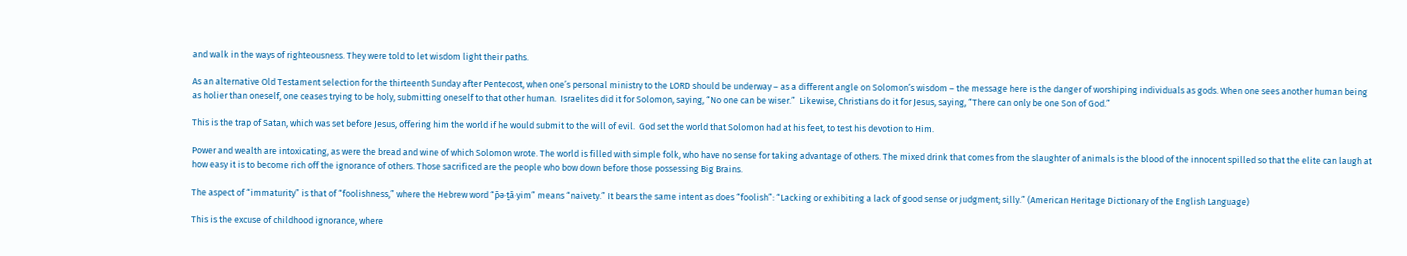and walk in the ways of righteousness. They were told to let wisdom light their paths.

As an alternative Old Testament selection for the thirteenth Sunday after Pentecost, when one’s personal ministry to the LORD should be underway – as a different angle on Solomon’s wisdom – the message here is the danger of worshiping individuals as gods. When one sees another human being as holier than oneself, one ceases trying to be holy, submitting oneself to that other human.  Israelites did it for Solomon, saying, “No one can be wiser.”  Likewise, Christians do it for Jesus, saying, “There can only be one Son of God.”

This is the trap of Satan, which was set before Jesus, offering him the world if he would submit to the will of evil.  God set the world that Solomon had at his feet, to test his devotion to Him.

Power and wealth are intoxicating, as were the bread and wine of which Solomon wrote. The world is filled with simple folk, who have no sense for taking advantage of others. The mixed drink that comes from the slaughter of animals is the blood of the innocent spilled so that the elite can laugh at how easy it is to become rich off the ignorance of others. Those sacrificed are the people who bow down before those possessing Big Brains.

The aspect of “immaturity” is that of “foolishness,” where the Hebrew word “p̄ə·ṯā·yim” means “naivety.” It bears the same intent as does “foolish”: “Lacking or exhibiting a lack of good sense or judgment; silly.” (American Heritage Dictionary of the English Language)

This is the excuse of childhood ignorance, where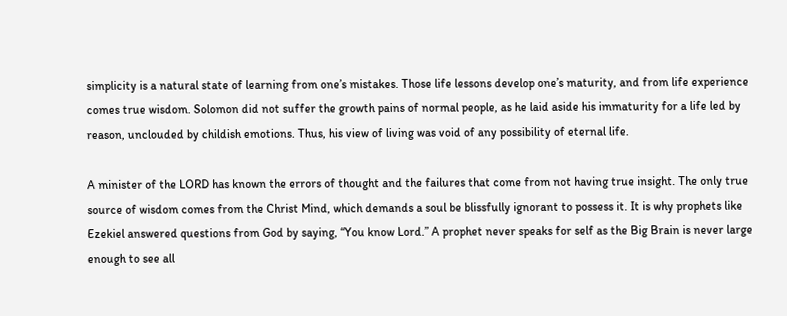simplicity is a natural state of learning from one’s mistakes. Those life lessons develop one’s maturity, and from life experience comes true wisdom. Solomon did not suffer the growth pains of normal people, as he laid aside his immaturity for a life led by reason, unclouded by childish emotions. Thus, his view of living was void of any possibility of eternal life.

A minister of the LORD has known the errors of thought and the failures that come from not having true insight. The only true source of wisdom comes from the Christ Mind, which demands a soul be blissfully ignorant to possess it. It is why prophets like Ezekiel answered questions from God by saying, “You know Lord.” A prophet never speaks for self as the Big Brain is never large enough to see all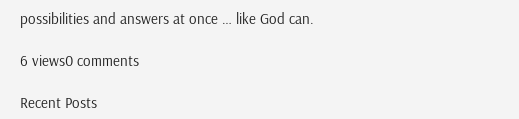possibilities and answers at once … like God can.

6 views0 comments

Recent Posts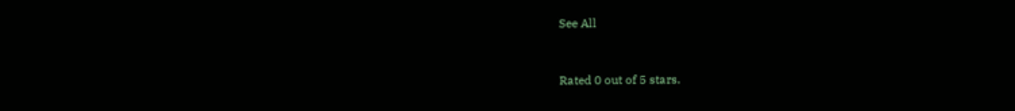See All


Rated 0 out of 5 stars.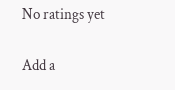No ratings yet

Add a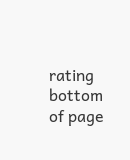rating
bottom of page